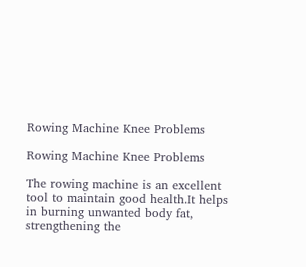Rowing Machine Knee Problems

Rowing Machine Knee Problems

The rowing machine is an excellent tool to maintain good health.It helps in burning unwanted body fat, strengthening the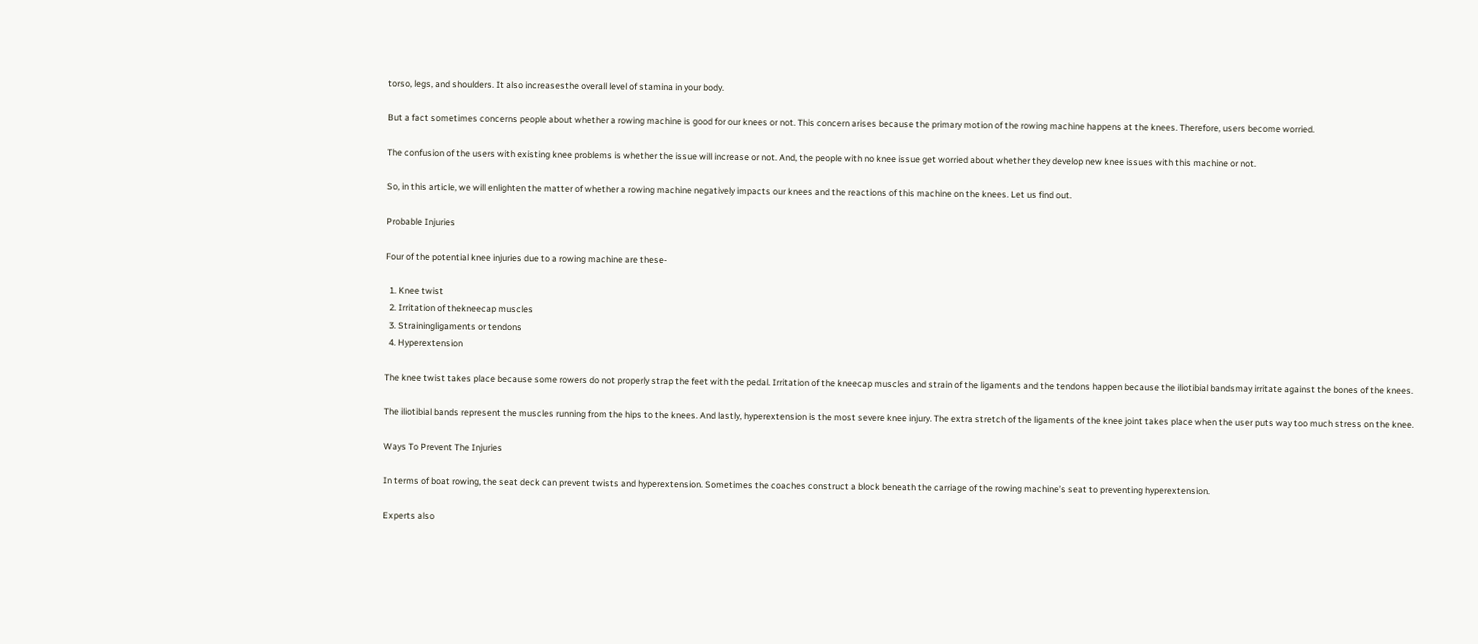torso, legs, and shoulders. It also increasesthe overall level of stamina in your body.

But a fact sometimes concerns people about whether a rowing machine is good for our knees or not. This concern arises because the primary motion of the rowing machine happens at the knees. Therefore, users become worried.

The confusion of the users with existing knee problems is whether the issue will increase or not. And, the people with no knee issue get worried about whether they develop new knee issues with this machine or not.

So, in this article, we will enlighten the matter of whether a rowing machine negatively impacts our knees and the reactions of this machine on the knees. Let us find out.

Probable Injuries

Four of the potential knee injuries due to a rowing machine are these-

  1. Knee twist
  2. Irritation of thekneecap muscles
  3. Strainingligaments or tendons
  4. Hyperextension

The knee twist takes place because some rowers do not properly strap the feet with the pedal. Irritation of the kneecap muscles and strain of the ligaments and the tendons happen because the iliotibial bandsmay irritate against the bones of the knees.

The iliotibial bands represent the muscles running from the hips to the knees. And lastly, hyperextension is the most severe knee injury. The extra stretch of the ligaments of the knee joint takes place when the user puts way too much stress on the knee.

Ways To Prevent The Injuries

In terms of boat rowing, the seat deck can prevent twists and hyperextension. Sometimes the coaches construct a block beneath the carriage of the rowing machine’s seat to preventing hyperextension.

Experts also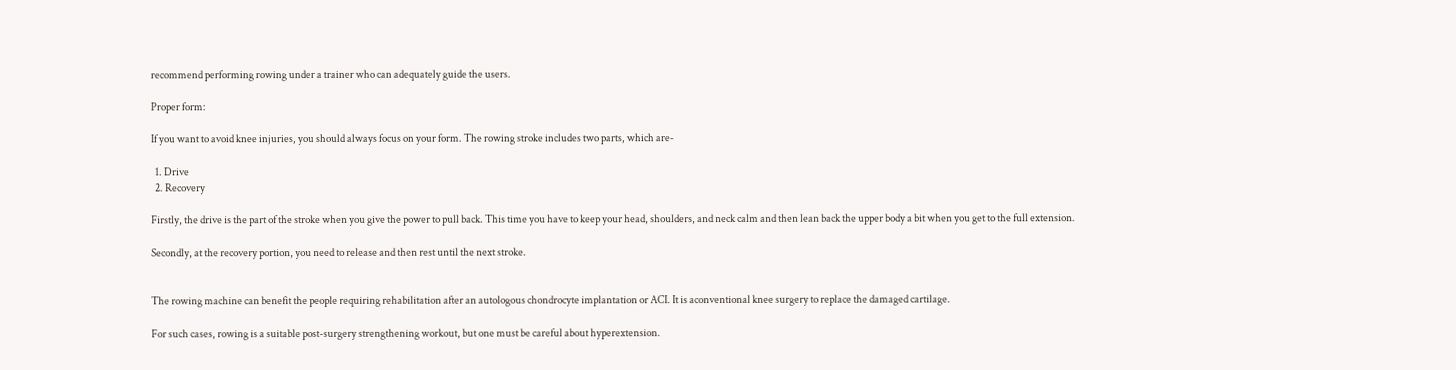recommend performing rowing under a trainer who can adequately guide the users.

Proper form:

If you want to avoid knee injuries, you should always focus on your form. The rowing stroke includes two parts, which are-

  1. Drive
  2. Recovery

Firstly, the drive is the part of the stroke when you give the power to pull back. This time you have to keep your head, shoulders, and neck calm and then lean back the upper body a bit when you get to the full extension.

Secondly, at the recovery portion, you need to release and then rest until the next stroke.


The rowing machine can benefit the people requiring rehabilitation after an autologous chondrocyte implantation or ACI. It is aconventional knee surgery to replace the damaged cartilage.

For such cases, rowing is a suitable post-surgery strengthening workout, but one must be careful about hyperextension.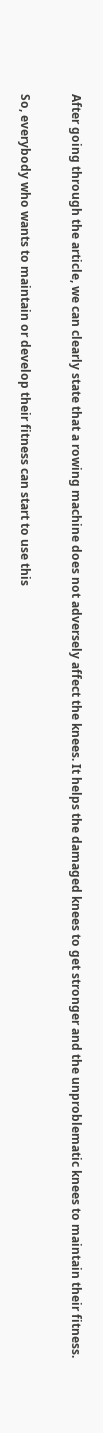After going through the article, we can clearly state that a rowing machine does not adversely affect the knees. It helps the damaged knees to get stronger and the unproblematic knees to maintain their fitness.

So, everybody who wants to maintain or develop their fitness can start to use this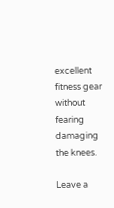excellent fitness gear without fearing damaging the knees.

Leave a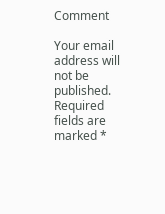Comment

Your email address will not be published. Required fields are marked *